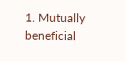1. Mutually beneficial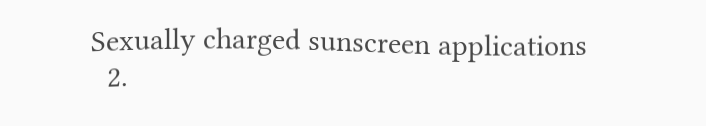Sexually charged sunscreen applications
  2.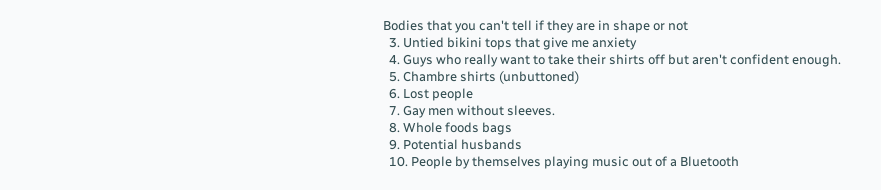Bodies that you can't tell if they are in shape or not
  3. Untied bikini tops that give me anxiety
  4. Guys who really want to take their shirts off but aren't confident enough.
  5. Chambre shirts (unbuttoned)
  6. Lost people
  7. Gay men without sleeves.
  8. Whole foods bags
  9. Potential husbands
  10. People by themselves playing music out of a Bluetooth